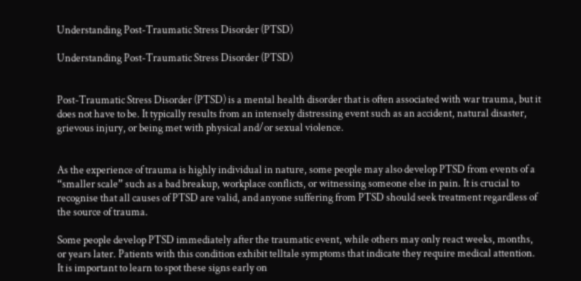Understanding Post-Traumatic Stress Disorder (PTSD)

Understanding Post-Traumatic Stress Disorder (PTSD)


Post-Traumatic Stress Disorder (PTSD) is a mental health disorder that is often associated with war trauma, but it does not have to be. It typically results from an intensely distressing event such as an accident, natural disaster, grievous injury, or being met with physical and/or sexual violence.


As the experience of trauma is highly individual in nature, some people may also develop PTSD from events of a “smaller scale” such as a bad breakup, workplace conflicts, or witnessing someone else in pain. It is crucial to recognise that all causes of PTSD are valid, and anyone suffering from PTSD should seek treatment regardless of the source of trauma.

Some people develop PTSD immediately after the traumatic event, while others may only react weeks, months, or years later. Patients with this condition exhibit telltale symptoms that indicate they require medical attention. It is important to learn to spot these signs early on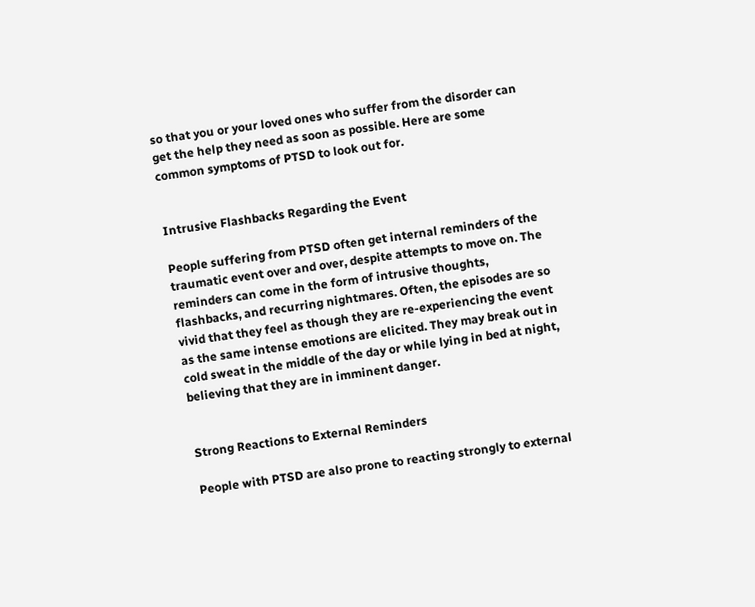so that you or your loved ones who suffer from the disorder can get the help they need as soon as possible. Here are some common symptoms of PTSD to look out for.


Intrusive Flashbacks Regarding the Event

People suffering from PTSD often get internal reminders of the traumatic event over and over, despite attempts to move on. The reminders can come in the form of intrusive thoughts, flashbacks, and recurring nightmares. Often, the episodes are so vivid that they feel as though they are re-experiencing the event as the same intense emotions are elicited. They may break out in cold sweat in the middle of the day or while lying in bed at night, believing that they are in imminent danger.


Strong Reactions to External Reminders

People with PTSD are also prone to reacting strongly to external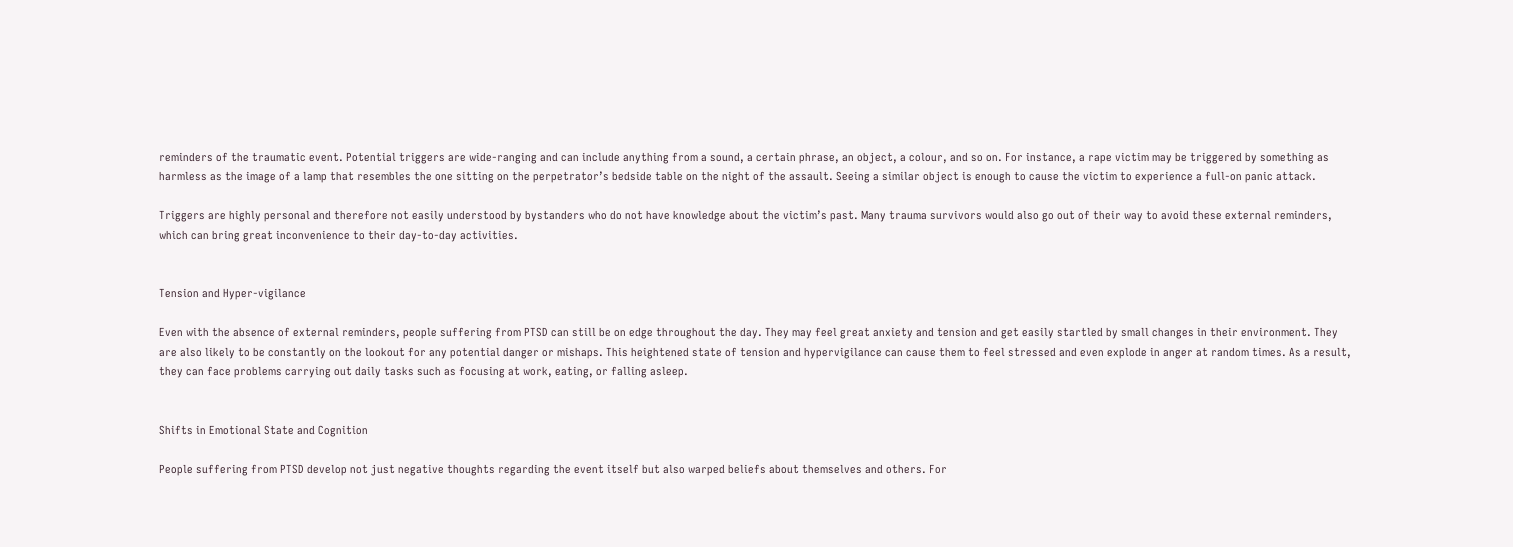reminders of the traumatic event. Potential triggers are wide-ranging and can include anything from a sound, a certain phrase, an object, a colour, and so on. For instance, a rape victim may be triggered by something as harmless as the image of a lamp that resembles the one sitting on the perpetrator’s bedside table on the night of the assault. Seeing a similar object is enough to cause the victim to experience a full-on panic attack.

Triggers are highly personal and therefore not easily understood by bystanders who do not have knowledge about the victim’s past. Many trauma survivors would also go out of their way to avoid these external reminders, which can bring great inconvenience to their day-to-day activities.


Tension and Hyper-vigilance

Even with the absence of external reminders, people suffering from PTSD can still be on edge throughout the day. They may feel great anxiety and tension and get easily startled by small changes in their environment. They are also likely to be constantly on the lookout for any potential danger or mishaps. This heightened state of tension and hypervigilance can cause them to feel stressed and even explode in anger at random times. As a result, they can face problems carrying out daily tasks such as focusing at work, eating, or falling asleep.


Shifts in Emotional State and Cognition

People suffering from PTSD develop not just negative thoughts regarding the event itself but also warped beliefs about themselves and others. For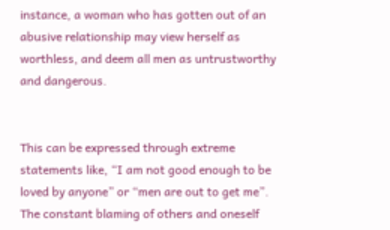instance, a woman who has gotten out of an abusive relationship may view herself as worthless, and deem all men as untrustworthy and dangerous.


This can be expressed through extreme statements like, “I am not good enough to be loved by anyone” or “men are out to get me”. The constant blaming of others and oneself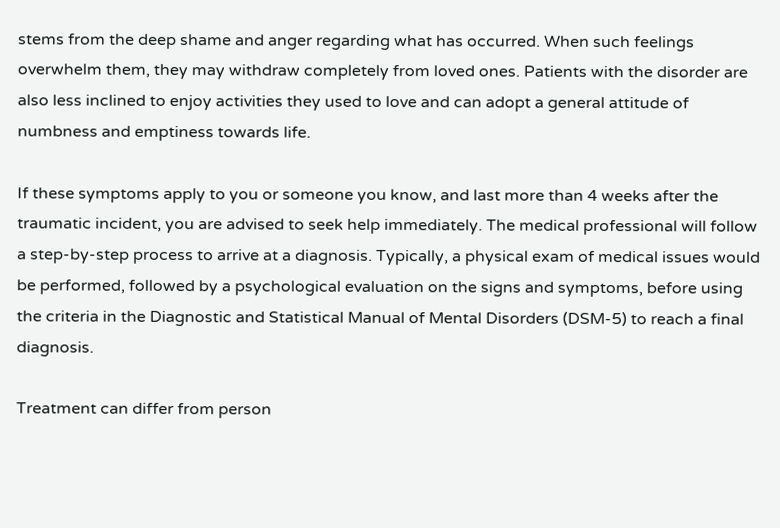stems from the deep shame and anger regarding what has occurred. When such feelings overwhelm them, they may withdraw completely from loved ones. Patients with the disorder are also less inclined to enjoy activities they used to love and can adopt a general attitude of numbness and emptiness towards life.

If these symptoms apply to you or someone you know, and last more than 4 weeks after the traumatic incident, you are advised to seek help immediately. The medical professional will follow a step-by-step process to arrive at a diagnosis. Typically, a physical exam of medical issues would be performed, followed by a psychological evaluation on the signs and symptoms, before using the criteria in the Diagnostic and Statistical Manual of Mental Disorders (DSM-5) to reach a final diagnosis.

Treatment can differ from person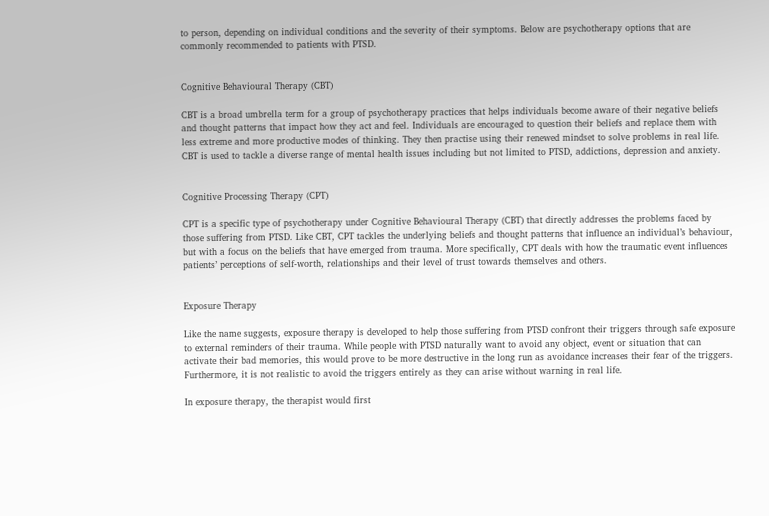to person, depending on individual conditions and the severity of their symptoms. Below are psychotherapy options that are commonly recommended to patients with PTSD.


Cognitive Behavioural Therapy (CBT)

CBT is a broad umbrella term for a group of psychotherapy practices that helps individuals become aware of their negative beliefs and thought patterns that impact how they act and feel. Individuals are encouraged to question their beliefs and replace them with less extreme and more productive modes of thinking. They then practise using their renewed mindset to solve problems in real life. CBT is used to tackle a diverse range of mental health issues including but not limited to PTSD, addictions, depression and anxiety.


Cognitive Processing Therapy (CPT)

CPT is a specific type of psychotherapy under Cognitive Behavioural Therapy (CBT) that directly addresses the problems faced by those suffering from PTSD. Like CBT, CPT tackles the underlying beliefs and thought patterns that influence an individual’s behaviour, but with a focus on the beliefs that have emerged from trauma. More specifically, CPT deals with how the traumatic event influences patients’ perceptions of self-worth, relationships and their level of trust towards themselves and others.


Exposure Therapy

Like the name suggests, exposure therapy is developed to help those suffering from PTSD confront their triggers through safe exposure to external reminders of their trauma. While people with PTSD naturally want to avoid any object, event or situation that can activate their bad memories, this would prove to be more destructive in the long run as avoidance increases their fear of the triggers. Furthermore, it is not realistic to avoid the triggers entirely as they can arise without warning in real life.

In exposure therapy, the therapist would first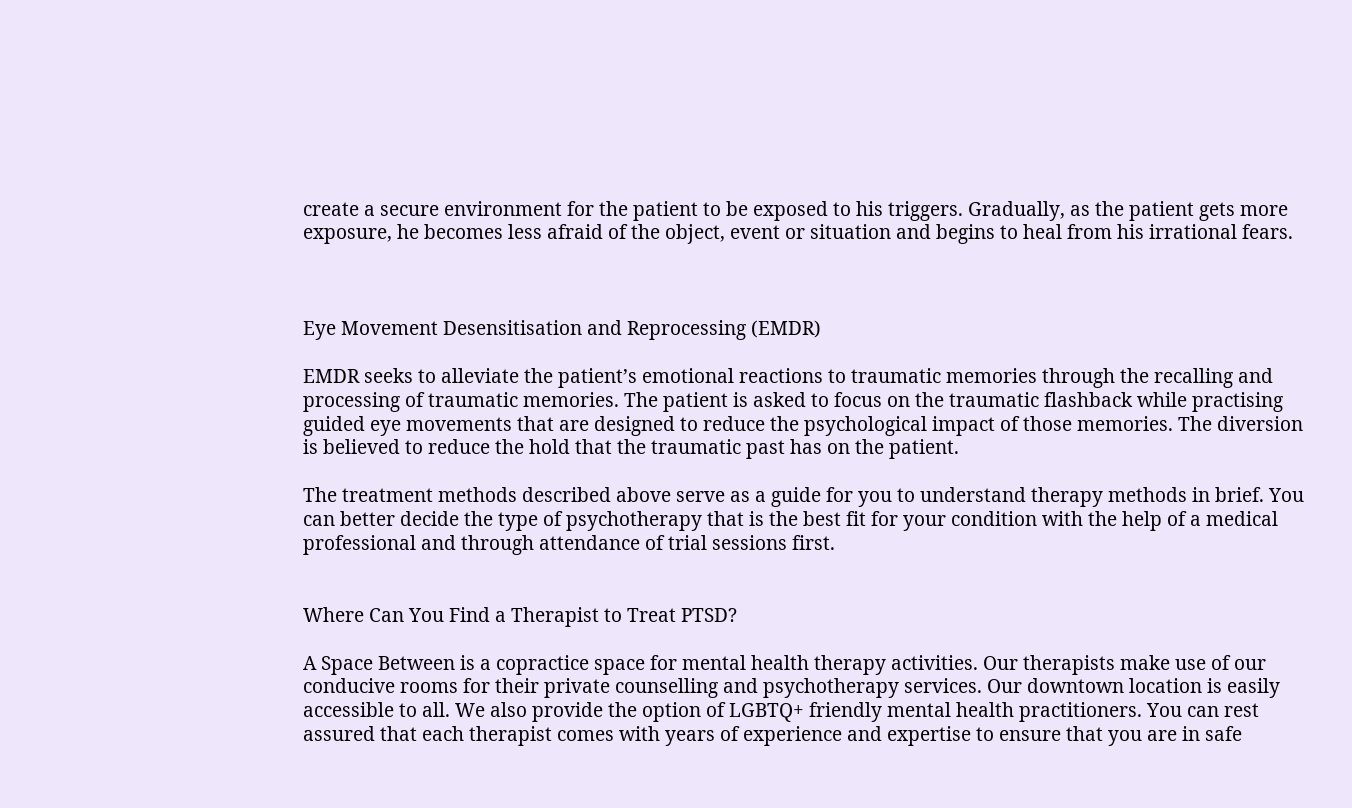create a secure environment for the patient to be exposed to his triggers. Gradually, as the patient gets more exposure, he becomes less afraid of the object, event or situation and begins to heal from his irrational fears.



Eye Movement Desensitisation and Reprocessing (EMDR)

EMDR seeks to alleviate the patient’s emotional reactions to traumatic memories through the recalling and processing of traumatic memories. The patient is asked to focus on the traumatic flashback while practising guided eye movements that are designed to reduce the psychological impact of those memories. The diversion is believed to reduce the hold that the traumatic past has on the patient.

The treatment methods described above serve as a guide for you to understand therapy methods in brief. You can better decide the type of psychotherapy that is the best fit for your condition with the help of a medical professional and through attendance of trial sessions first.


Where Can You Find a Therapist to Treat PTSD?

A Space Between is a copractice space for mental health therapy activities. Our therapists make use of our conducive rooms for their private counselling and psychotherapy services. Our downtown location is easily accessible to all. We also provide the option of LGBTQ+ friendly mental health practitioners. You can rest assured that each therapist comes with years of experience and expertise to ensure that you are in safe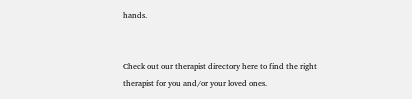hands.


Check out our therapist directory here to find the right therapist for you and/or your loved ones.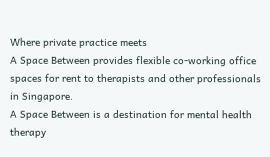Where private practice meets
A Space Between provides flexible co-working office spaces for rent to therapists and other professionals in Singapore.
A Space Between is a destination for mental health therapy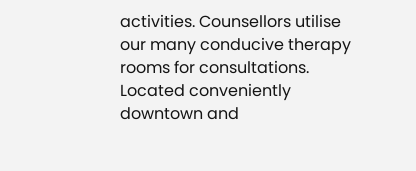activities. Counsellors utilise our many conducive therapy rooms for consultations. Located conveniently downtown and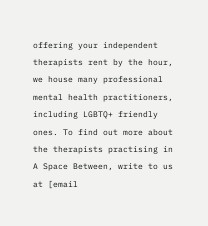offering your independent therapists rent by the hour, we house many professional mental health practitioners, including LGBTQ+ friendly ones. To find out more about the therapists practising in A Space Between, write to us at [email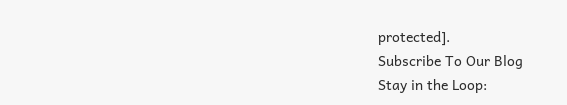protected].
Subscribe To Our Blog
Stay in the Loop: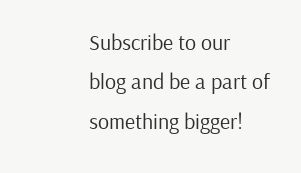Subscribe to our blog and be a part of something bigger!